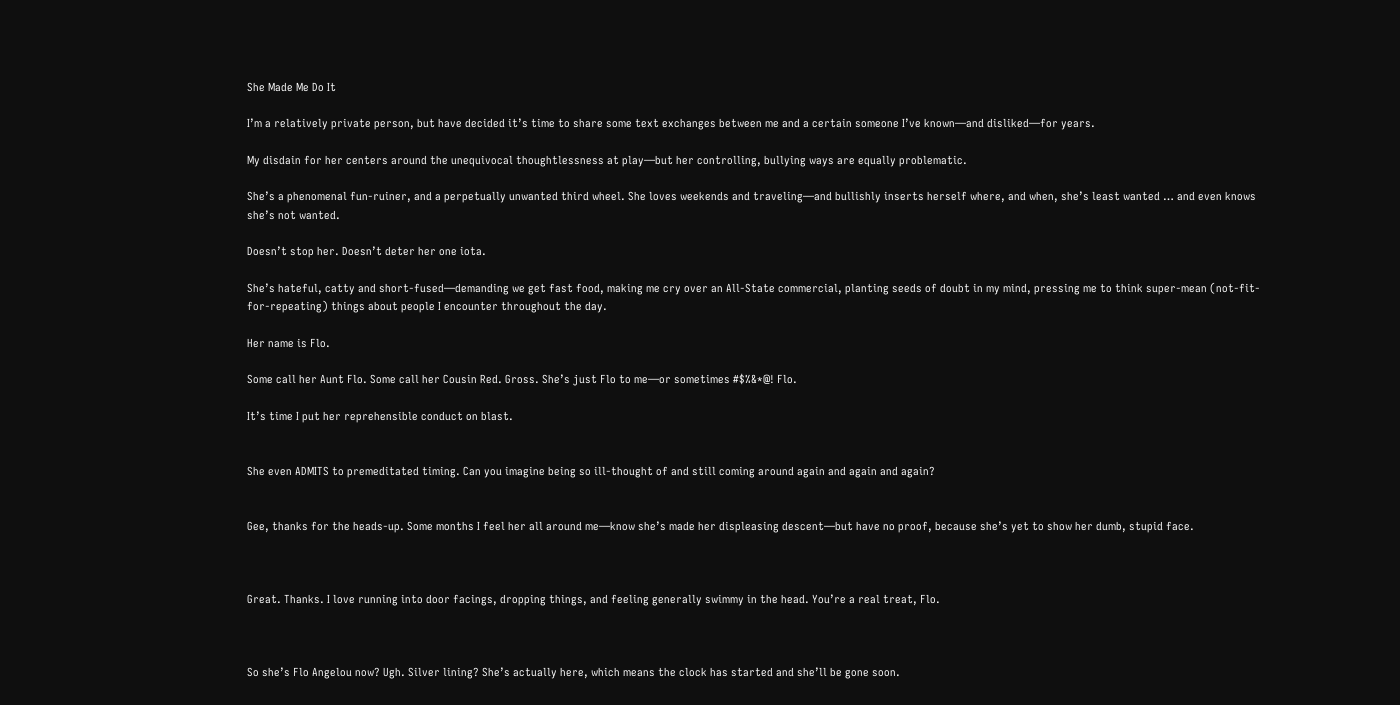She Made Me Do It

I’m a relatively private person, but have decided it’s time to share some text exchanges between me and a certain someone I’ve known—and disliked—for years.

My disdain for her centers around the unequivocal thoughtlessness at play—but her controlling, bullying ways are equally problematic.

She’s a phenomenal fun-ruiner, and a perpetually unwanted third wheel. She loves weekends and traveling—and bullishly inserts herself where, and when, she’s least wanted … and even knows she’s not wanted.

Doesn’t stop her. Doesn’t deter her one iota.

She’s hateful, catty and short-fused—demanding we get fast food, making me cry over an All-State commercial, planting seeds of doubt in my mind, pressing me to think super-mean (not-fit-for-repeating) things about people I encounter throughout the day.

Her name is Flo.

Some call her Aunt Flo. Some call her Cousin Red. Gross. She’s just Flo to me—or sometimes #$%&*@! Flo.

It’s time I put her reprehensible conduct on blast.


She even ADMITS to premeditated timing. Can you imagine being so ill-thought of and still coming around again and again and again?


Gee, thanks for the heads-up. Some months I feel her all around me—know she’s made her displeasing descent—but have no proof, because she’s yet to show her dumb, stupid face.



Great. Thanks. I love running into door facings, dropping things, and feeling generally swimmy in the head. You’re a real treat, Flo.



So she’s Flo Angelou now? Ugh. Silver lining? She’s actually here, which means the clock has started and she’ll be gone soon.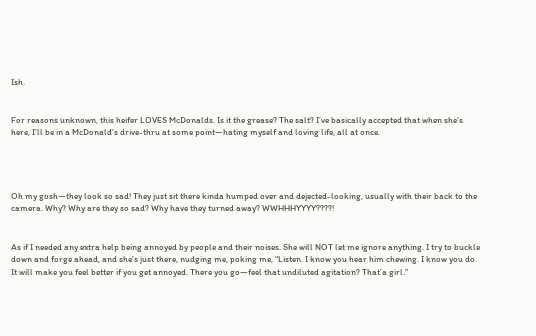Ish.


For reasons unknown, this heifer LOVES McDonalds. Is it the grease? The salt? I’ve basically accepted that when she’s here, I’ll be in a McDonald’s drive-thru at some point—hating myself and loving life, all at once.




Oh my gosh—they look so sad! They just sit there kinda humped over and dejected-looking, usually with their back to the camera. Why? Why are they so sad? Why have they turned away? WWHHHYYYY????!


As if I needed any extra help being annoyed by people and their noises. She will NOT let me ignore anything. I try to buckle down and forge ahead, and she’s just there, nudging me, poking me, “Listen. I know you hear him chewing. I know you do. It will make you feel better if you get annoyed. There you go—feel that undiluted agitation? That’a girl.”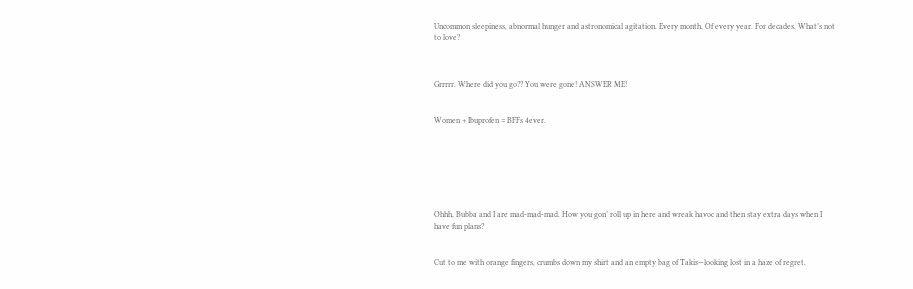Uncommon sleepiness, abnormal hunger and astronomical agitation. Every month. Of every year. For decades. What’s not to love?



Grrrrr. Where did you go?? You were gone! ANSWER ME!


Women + Ibuprofen = BFFs 4ever.







Ohhh, Bubba and I are mad-mad-mad. How you gon’ roll up in here and wreak havoc and then stay extra days when I have fun plans?


Cut to me with orange fingers, crumbs down my shirt and an empty bag of Takis—looking lost in a haze of regret.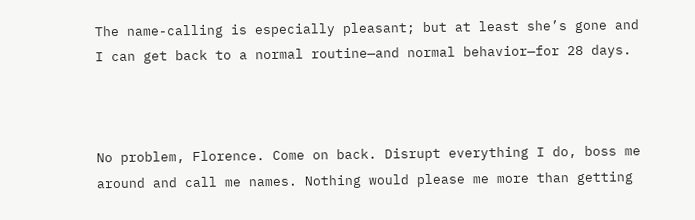The name-calling is especially pleasant; but at least she’s gone and I can get back to a normal routine—and normal behavior—for 28 days.



No problem, Florence. Come on back. Disrupt everything I do, boss me around and call me names. Nothing would please me more than getting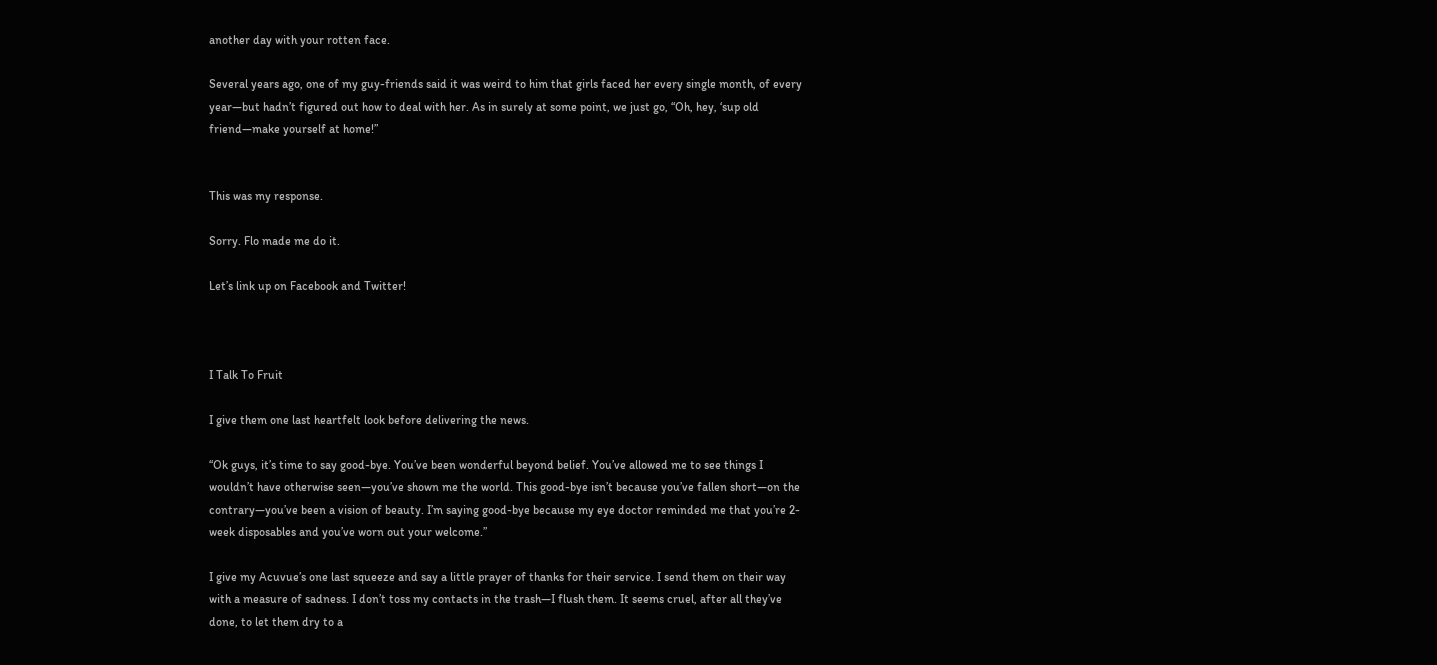another day with your rotten face.

Several years ago, one of my guy-friends said it was weird to him that girls faced her every single month, of every year—but hadn’t figured out how to deal with her. As in surely at some point, we just go, “Oh, hey, ‘sup old friend—make yourself at home!”


This was my response.

Sorry. Flo made me do it.

Let’s link up on Facebook and Twitter!



I Talk To Fruit

I give them one last heartfelt look before delivering the news.

“Ok guys, it’s time to say good-bye. You’ve been wonderful beyond belief. You’ve allowed me to see things I wouldn’t have otherwise seen—you’ve shown me the world. This good-bye isn’t because you’ve fallen short—on the contrary—you’ve been a vision of beauty. I’m saying good-bye because my eye doctor reminded me that you’re 2-week disposables and you’ve worn out your welcome.”

I give my Acuvue’s one last squeeze and say a little prayer of thanks for their service. I send them on their way with a measure of sadness. I don’t toss my contacts in the trash—I flush them. It seems cruel, after all they’ve done, to let them dry to a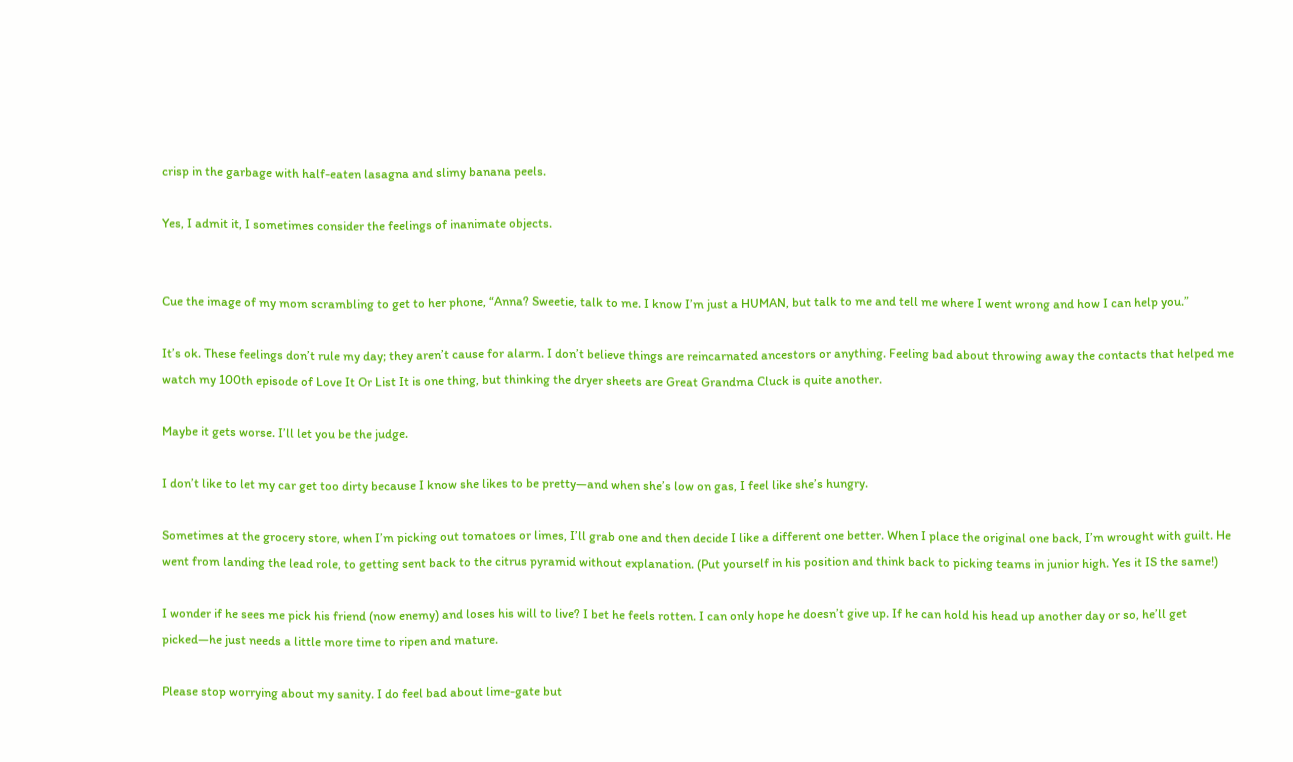crisp in the garbage with half-eaten lasagna and slimy banana peels.

Yes, I admit it, I sometimes consider the feelings of inanimate objects.


Cue the image of my mom scrambling to get to her phone, “Anna? Sweetie, talk to me. I know I’m just a HUMAN, but talk to me and tell me where I went wrong and how I can help you.”

It’s ok. These feelings don’t rule my day; they aren’t cause for alarm. I don’t believe things are reincarnated ancestors or anything. Feeling bad about throwing away the contacts that helped me watch my 100th episode of Love It Or List It is one thing, but thinking the dryer sheets are Great Grandma Cluck is quite another.

Maybe it gets worse. I’ll let you be the judge.

I don’t like to let my car get too dirty because I know she likes to be pretty—and when she’s low on gas, I feel like she’s hungry.

Sometimes at the grocery store, when I’m picking out tomatoes or limes, I’ll grab one and then decide I like a different one better. When I place the original one back, I’m wrought with guilt. He went from landing the lead role, to getting sent back to the citrus pyramid without explanation. (Put yourself in his position and think back to picking teams in junior high. Yes it IS the same!)

I wonder if he sees me pick his friend (now enemy) and loses his will to live? I bet he feels rotten. I can only hope he doesn’t give up. If he can hold his head up another day or so, he’ll get picked—he just needs a little more time to ripen and mature.

Please stop worrying about my sanity. I do feel bad about lime-gate but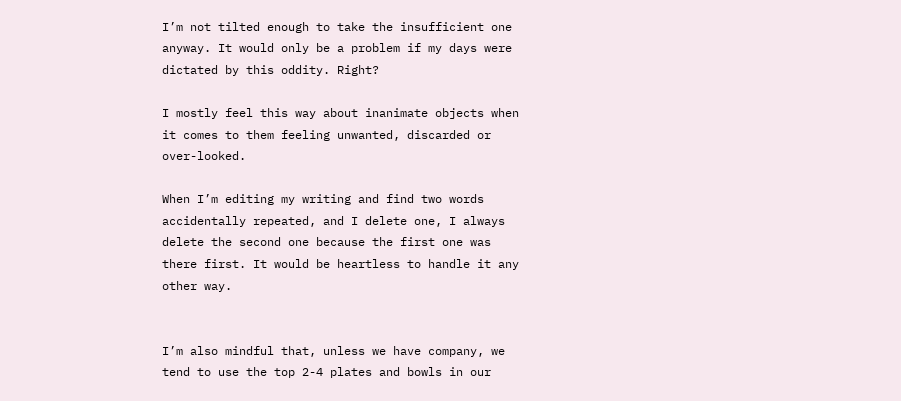I’m not tilted enough to take the insufficient one anyway. It would only be a problem if my days were dictated by this oddity. Right?

I mostly feel this way about inanimate objects when it comes to them feeling unwanted, discarded or over-looked.

When I’m editing my writing and find two words accidentally repeated, and I delete one, I always delete the second one because the first one was there first. It would be heartless to handle it any other way.


I’m also mindful that, unless we have company, we tend to use the top 2-4 plates and bowls in our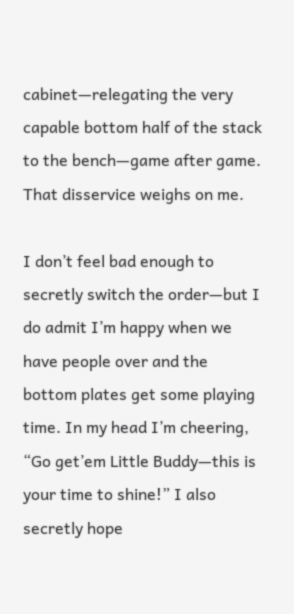cabinet—relegating the very capable bottom half of the stack to the bench—game after game. That disservice weighs on me.

I don’t feel bad enough to secretly switch the order—but I do admit I’m happy when we have people over and the bottom plates get some playing time. In my head I’m cheering, “Go get’em Little Buddy—this is your time to shine!” I also secretly hope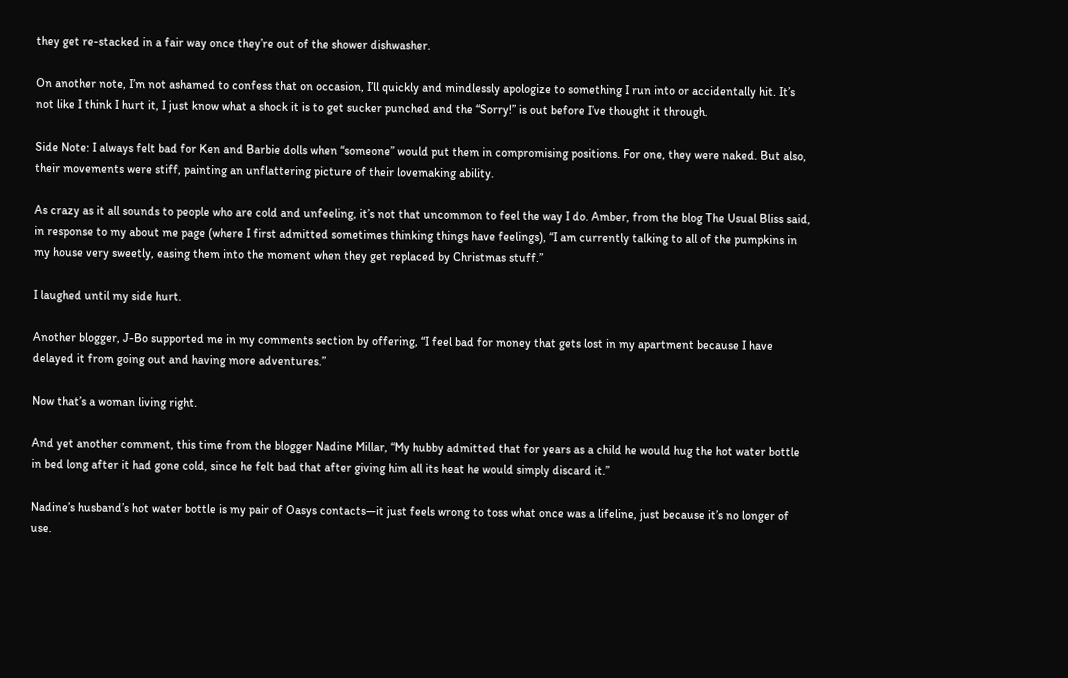they get re-stacked in a fair way once they’re out of the shower dishwasher.

On another note, I’m not ashamed to confess that on occasion, I’ll quickly and mindlessly apologize to something I run into or accidentally hit. It’s not like I think I hurt it, I just know what a shock it is to get sucker punched and the “Sorry!” is out before I’ve thought it through.

Side Note: I always felt bad for Ken and Barbie dolls when “someone” would put them in compromising positions. For one, they were naked. But also, their movements were stiff, painting an unflattering picture of their lovemaking ability.

As crazy as it all sounds to people who are cold and unfeeling, it’s not that uncommon to feel the way I do. Amber, from the blog The Usual Bliss said, in response to my about me page (where I first admitted sometimes thinking things have feelings), “I am currently talking to all of the pumpkins in my house very sweetly, easing them into the moment when they get replaced by Christmas stuff.”

I laughed until my side hurt.

Another blogger, J-Bo supported me in my comments section by offering, “I feel bad for money that gets lost in my apartment because I have delayed it from going out and having more adventures.”

Now that’s a woman living right.

And yet another comment, this time from the blogger Nadine Millar, “My hubby admitted that for years as a child he would hug the hot water bottle in bed long after it had gone cold, since he felt bad that after giving him all its heat he would simply discard it.”

Nadine’s husband’s hot water bottle is my pair of Oasys contacts—it just feels wrong to toss what once was a lifeline, just because it’s no longer of use.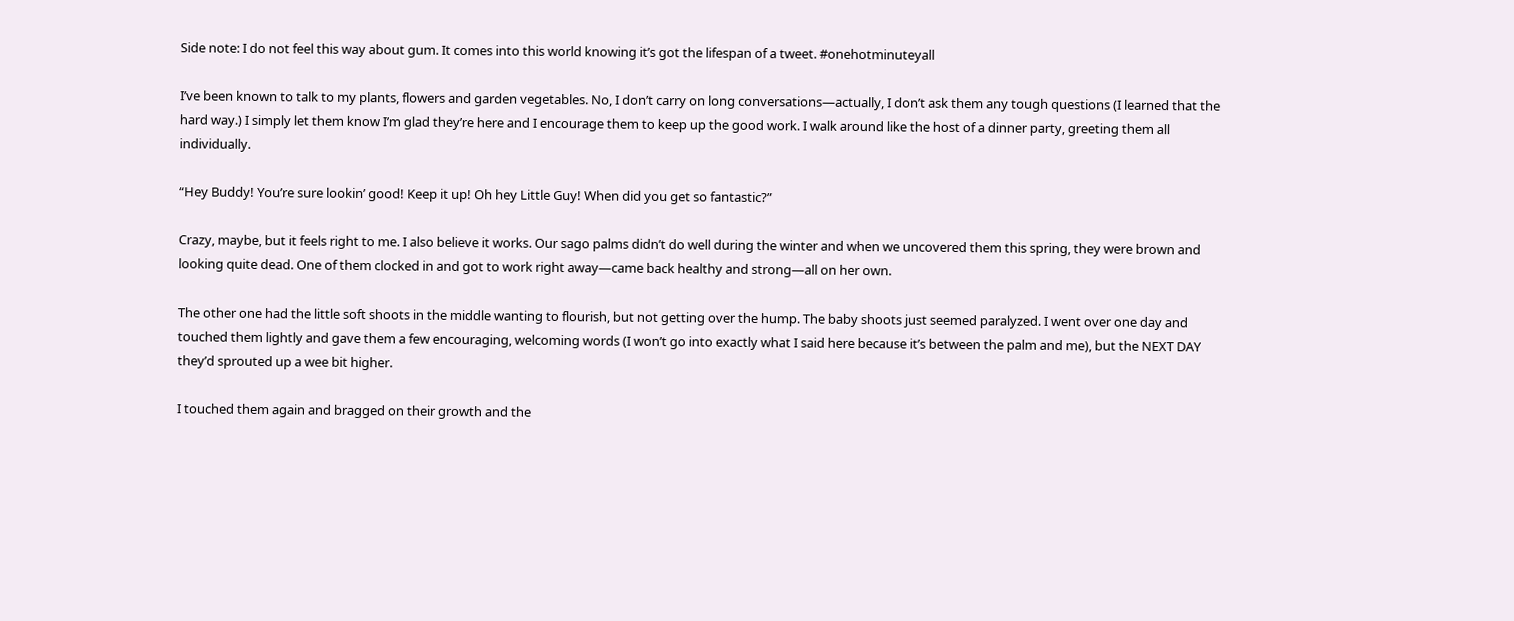Side note: I do not feel this way about gum. It comes into this world knowing it’s got the lifespan of a tweet. #onehotminuteyall

I’ve been known to talk to my plants, flowers and garden vegetables. No, I don’t carry on long conversations—actually, I don’t ask them any tough questions (I learned that the hard way.) I simply let them know I’m glad they’re here and I encourage them to keep up the good work. I walk around like the host of a dinner party, greeting them all individually.

“Hey Buddy! You’re sure lookin’ good! Keep it up! Oh hey Little Guy! When did you get so fantastic?”

Crazy, maybe, but it feels right to me. I also believe it works. Our sago palms didn’t do well during the winter and when we uncovered them this spring, they were brown and looking quite dead. One of them clocked in and got to work right away—came back healthy and strong—all on her own.

The other one had the little soft shoots in the middle wanting to flourish, but not getting over the hump. The baby shoots just seemed paralyzed. I went over one day and touched them lightly and gave them a few encouraging, welcoming words (I won’t go into exactly what I said here because it’s between the palm and me), but the NEXT DAY they’d sprouted up a wee bit higher.

I touched them again and bragged on their growth and the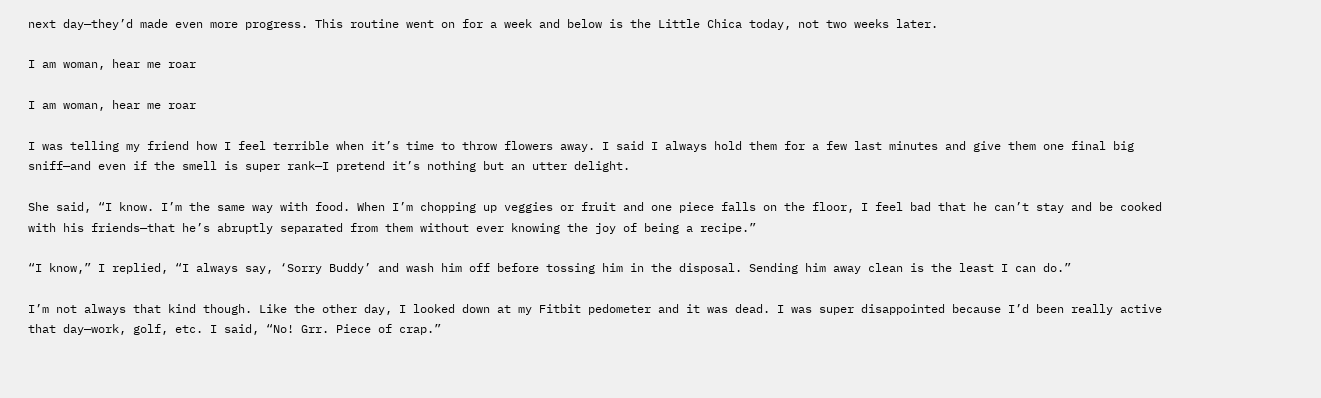next day—they’d made even more progress. This routine went on for a week and below is the Little Chica today, not two weeks later.

I am woman, hear me roar

I am woman, hear me roar

I was telling my friend how I feel terrible when it’s time to throw flowers away. I said I always hold them for a few last minutes and give them one final big sniff—and even if the smell is super rank—I pretend it’s nothing but an utter delight.

She said, “I know. I’m the same way with food. When I’m chopping up veggies or fruit and one piece falls on the floor, I feel bad that he can’t stay and be cooked with his friends—that he’s abruptly separated from them without ever knowing the joy of being a recipe.”

“I know,” I replied, “I always say, ‘Sorry Buddy’ and wash him off before tossing him in the disposal. Sending him away clean is the least I can do.”

I’m not always that kind though. Like the other day, I looked down at my Fitbit pedometer and it was dead. I was super disappointed because I’d been really active that day—work, golf, etc. I said, “No! Grr. Piece of crap.”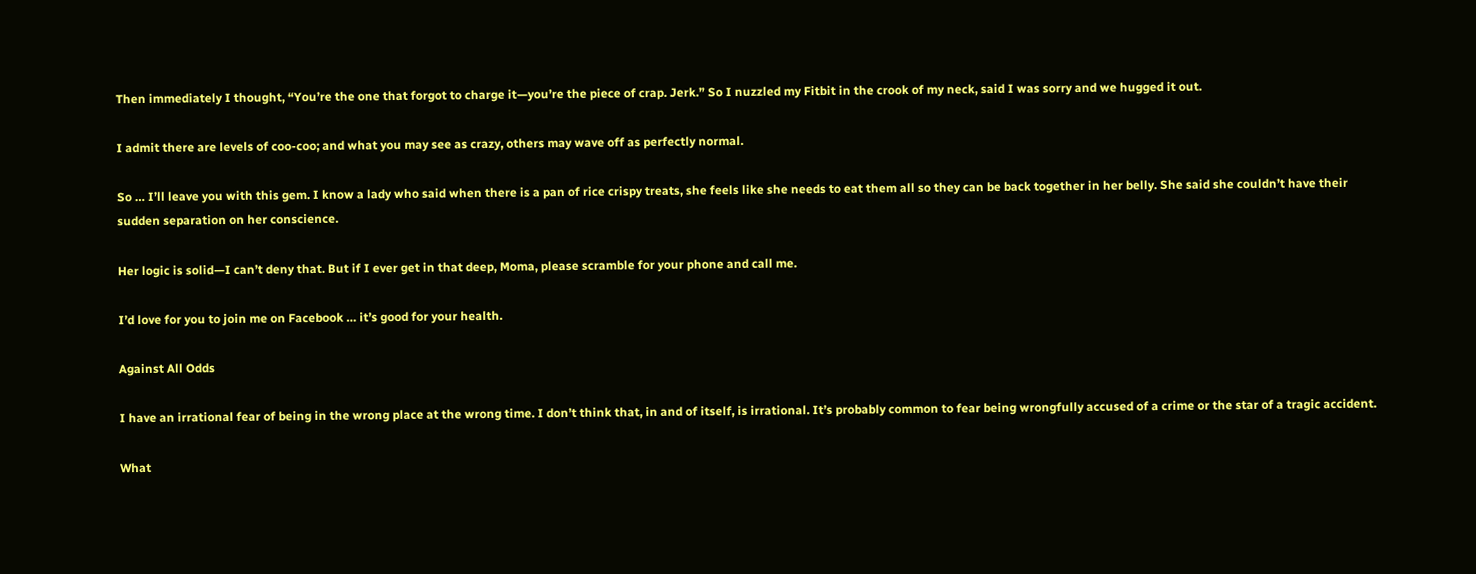Then immediately I thought, “You’re the one that forgot to charge it—you’re the piece of crap. Jerk.” So I nuzzled my Fitbit in the crook of my neck, said I was sorry and we hugged it out.

I admit there are levels of coo-coo; and what you may see as crazy, others may wave off as perfectly normal.

So … I’ll leave you with this gem. I know a lady who said when there is a pan of rice crispy treats, she feels like she needs to eat them all so they can be back together in her belly. She said she couldn’t have their sudden separation on her conscience.

Her logic is solid—I can’t deny that. But if I ever get in that deep, Moma, please scramble for your phone and call me.

I’d love for you to join me on Facebook … it’s good for your health.

Against All Odds

I have an irrational fear of being in the wrong place at the wrong time. I don’t think that, in and of itself, is irrational. It’s probably common to fear being wrongfully accused of a crime or the star of a tragic accident.

What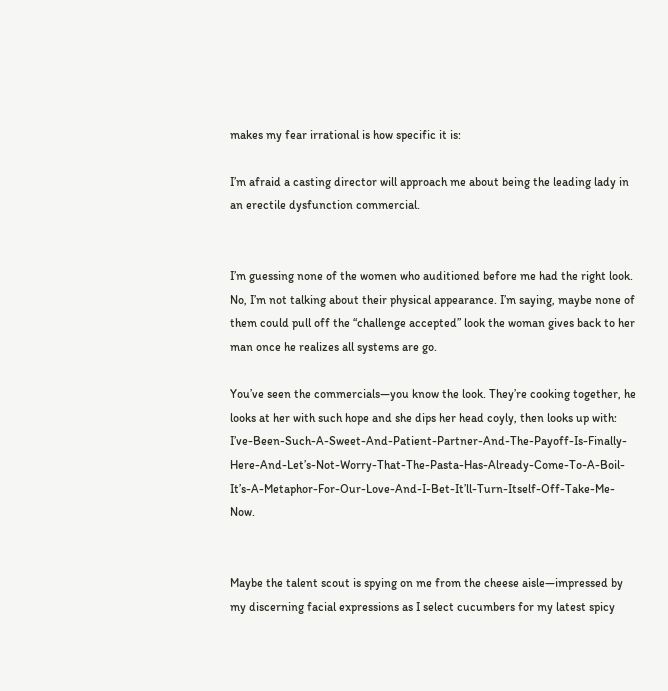makes my fear irrational is how specific it is:

I’m afraid a casting director will approach me about being the leading lady in an erectile dysfunction commercial.


I’m guessing none of the women who auditioned before me had the right look. No, I’m not talking about their physical appearance. I’m saying, maybe none of them could pull off the “challenge accepted” look the woman gives back to her man once he realizes all systems are go.

You’ve seen the commercials—you know the look. They’re cooking together, he looks at her with such hope and she dips her head coyly, then looks up with: I’ve-Been-Such-A-Sweet-And-Patient-Partner-And-The-Payoff-Is-Finally-Here-And-Let’s-Not-Worry-That-The-Pasta-Has-Already-Come-To-A-Boil-It’s-A-Metaphor-For-Our-Love-And-I-Bet-It’ll-Turn-Itself-Off-Take-Me-Now.


Maybe the talent scout is spying on me from the cheese aisle—impressed by my discerning facial expressions as I select cucumbers for my latest spicy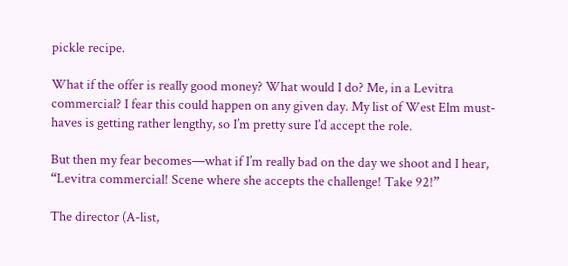pickle recipe.

What if the offer is really good money? What would I do? Me, in a Levitra commercial? I fear this could happen on any given day. My list of West Elm must-haves is getting rather lengthy, so I’m pretty sure I’d accept the role.

But then my fear becomes—what if I’m really bad on the day we shoot and I hear, “Levitra commercial! Scene where she accepts the challenge! Take 92!”

The director (A-list,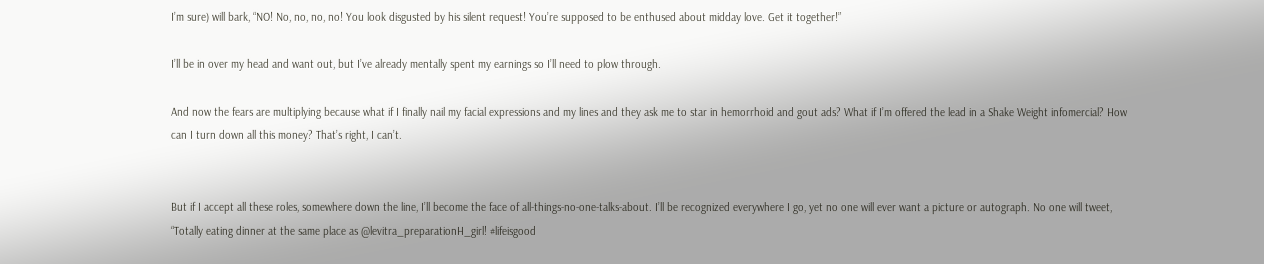I’m sure) will bark, “NO! No, no, no, no! You look disgusted by his silent request! You’re supposed to be enthused about midday love. Get it together!”

I’ll be in over my head and want out, but I’ve already mentally spent my earnings so I’ll need to plow through.

And now the fears are multiplying because what if I finally nail my facial expressions and my lines and they ask me to star in hemorrhoid and gout ads? What if I’m offered the lead in a Shake Weight infomercial? How can I turn down all this money? That’s right, I can’t.


But if I accept all these roles, somewhere down the line, I’ll become the face of all-things-no-one-talks-about. I’ll be recognized everywhere I go, yet no one will ever want a picture or autograph. No one will tweet, “Totally eating dinner at the same place as @levitra_preparationH_girl! #lifeisgood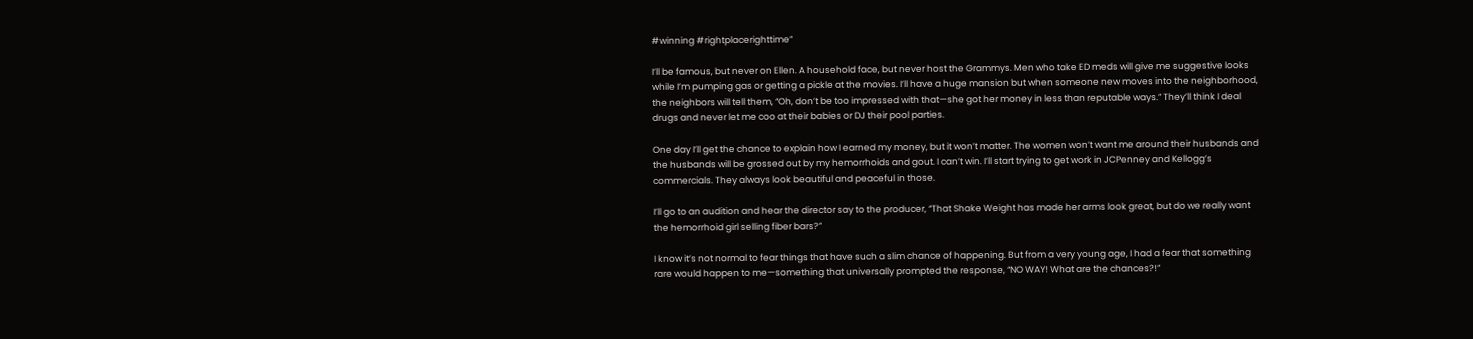#winning #rightplacerighttime”

I’ll be famous, but never on Ellen. A household face, but never host the Grammys. Men who take ED meds will give me suggestive looks while I’m pumping gas or getting a pickle at the movies. I’ll have a huge mansion but when someone new moves into the neighborhood, the neighbors will tell them, “Oh, don’t be too impressed with that—she got her money in less than reputable ways.” They’ll think I deal drugs and never let me coo at their babies or DJ their pool parties.

One day I’ll get the chance to explain how I earned my money, but it won’t matter. The women won’t want me around their husbands and the husbands will be grossed out by my hemorrhoids and gout. I can’t win. I’ll start trying to get work in JCPenney and Kellogg’s commercials. They always look beautiful and peaceful in those.

I’ll go to an audition and hear the director say to the producer, “That Shake Weight has made her arms look great, but do we really want the hemorrhoid girl selling fiber bars?”

I know it’s not normal to fear things that have such a slim chance of happening. But from a very young age, I had a fear that something rare would happen to me—something that universally prompted the response, “NO WAY! What are the chances?!”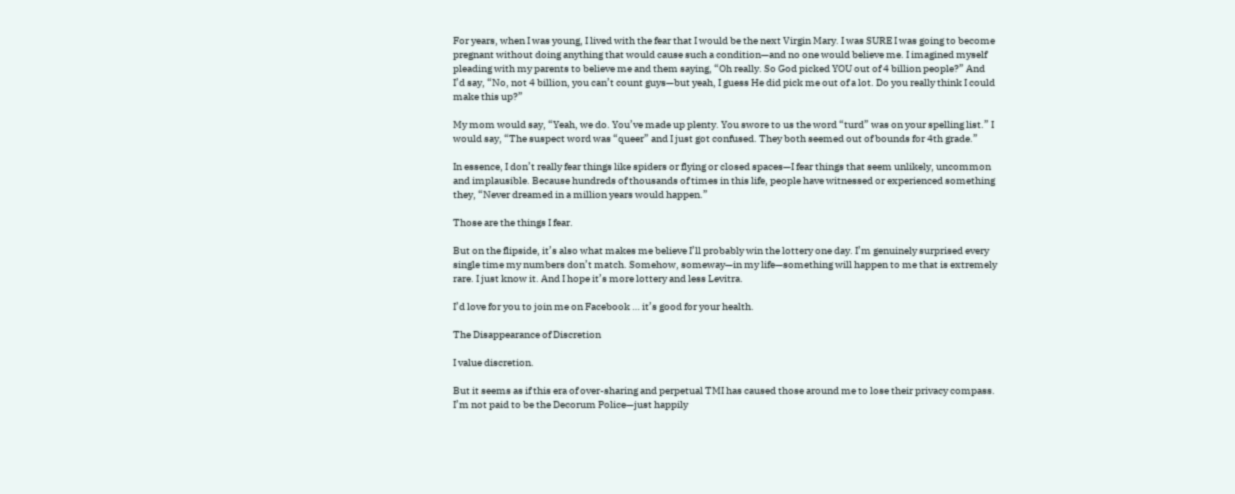For years, when I was young, I lived with the fear that I would be the next Virgin Mary. I was SURE I was going to become pregnant without doing anything that would cause such a condition—and no one would believe me. I imagined myself pleading with my parents to believe me and them saying, “Oh really. So God picked YOU out of 4 billion people?” And I’d say, “No, not 4 billion, you can’t count guys—but yeah, I guess He did pick me out of a lot. Do you really think I could make this up?”

My mom would say, “Yeah, we do. You’ve made up plenty. You swore to us the word “turd” was on your spelling list.” I would say, “The suspect word was “queer” and I just got confused. They both seemed out of bounds for 4th grade.”

In essence, I don’t really fear things like spiders or flying or closed spaces—I fear things that seem unlikely, uncommon and implausible. Because hundreds of thousands of times in this life, people have witnessed or experienced something they, “Never dreamed in a million years would happen.”

Those are the things I fear.

But on the flipside, it’s also what makes me believe I’ll probably win the lottery one day. I’m genuinely surprised every single time my numbers don’t match. Somehow, someway—in my life—something will happen to me that is extremely rare. I just know it. And I hope it’s more lottery and less Levitra.

I’d love for you to join me on Facebook … it’s good for your health.

The Disappearance of Discretion

I value discretion.

But it seems as if this era of over-sharing and perpetual TMI has caused those around me to lose their privacy compass. I’m not paid to be the Decorum Police—just happily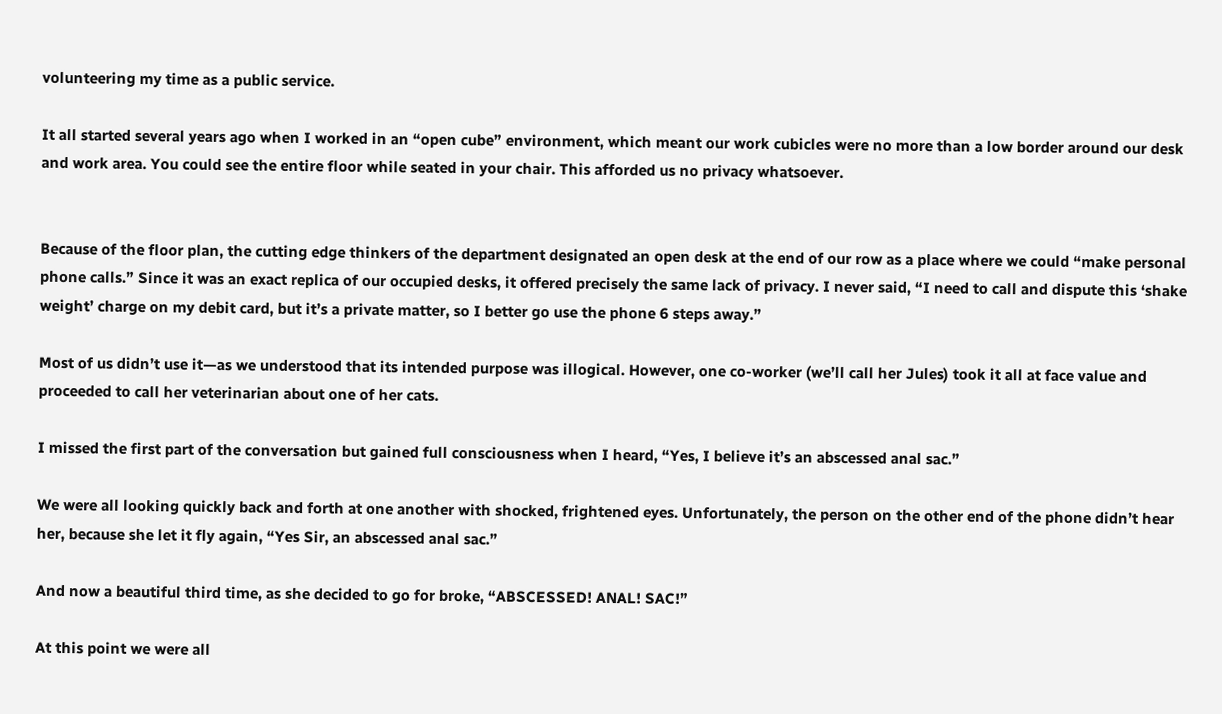volunteering my time as a public service.

It all started several years ago when I worked in an “open cube” environment, which meant our work cubicles were no more than a low border around our desk and work area. You could see the entire floor while seated in your chair. This afforded us no privacy whatsoever.


Because of the floor plan, the cutting edge thinkers of the department designated an open desk at the end of our row as a place where we could “make personal phone calls.” Since it was an exact replica of our occupied desks, it offered precisely the same lack of privacy. I never said, “I need to call and dispute this ‘shake weight’ charge on my debit card, but it’s a private matter, so I better go use the phone 6 steps away.”

Most of us didn’t use it—as we understood that its intended purpose was illogical. However, one co-worker (we’ll call her Jules) took it all at face value and proceeded to call her veterinarian about one of her cats.

I missed the first part of the conversation but gained full consciousness when I heard, “Yes, I believe it’s an abscessed anal sac.”

We were all looking quickly back and forth at one another with shocked, frightened eyes. Unfortunately, the person on the other end of the phone didn’t hear her, because she let it fly again, “Yes Sir, an abscessed anal sac.”

And now a beautiful third time, as she decided to go for broke, “ABSCESSED! ANAL! SAC!”

At this point we were all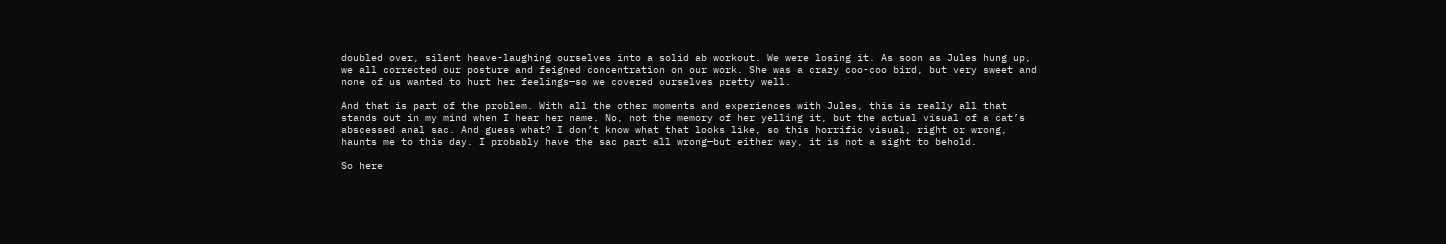doubled over, silent heave-laughing ourselves into a solid ab workout. We were losing it. As soon as Jules hung up, we all corrected our posture and feigned concentration on our work. She was a crazy coo-coo bird, but very sweet and none of us wanted to hurt her feelings—so we covered ourselves pretty well.

And that is part of the problem. With all the other moments and experiences with Jules, this is really all that stands out in my mind when I hear her name. No, not the memory of her yelling it, but the actual visual of a cat’s abscessed anal sac. And guess what? I don’t know what that looks like, so this horrific visual, right or wrong, haunts me to this day. I probably have the sac part all wrong—but either way, it is not a sight to behold.

So here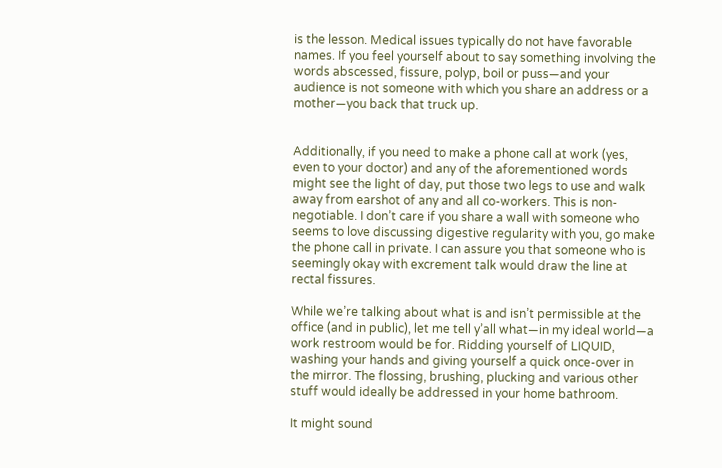is the lesson. Medical issues typically do not have favorable names. If you feel yourself about to say something involving the words abscessed, fissure, polyp, boil or puss—and your audience is not someone with which you share an address or a mother—you back that truck up.


Additionally, if you need to make a phone call at work (yes, even to your doctor) and any of the aforementioned words might see the light of day, put those two legs to use and walk away from earshot of any and all co-workers. This is non-negotiable. I don’t care if you share a wall with someone who seems to love discussing digestive regularity with you, go make the phone call in private. I can assure you that someone who is seemingly okay with excrement talk would draw the line at rectal fissures.

While we’re talking about what is and isn’t permissible at the office (and in public), let me tell y’all what—in my ideal world—a work restroom would be for. Ridding yourself of LIQUID, washing your hands and giving yourself a quick once-over in the mirror. The flossing, brushing, plucking and various other stuff would ideally be addressed in your home bathroom.

It might sound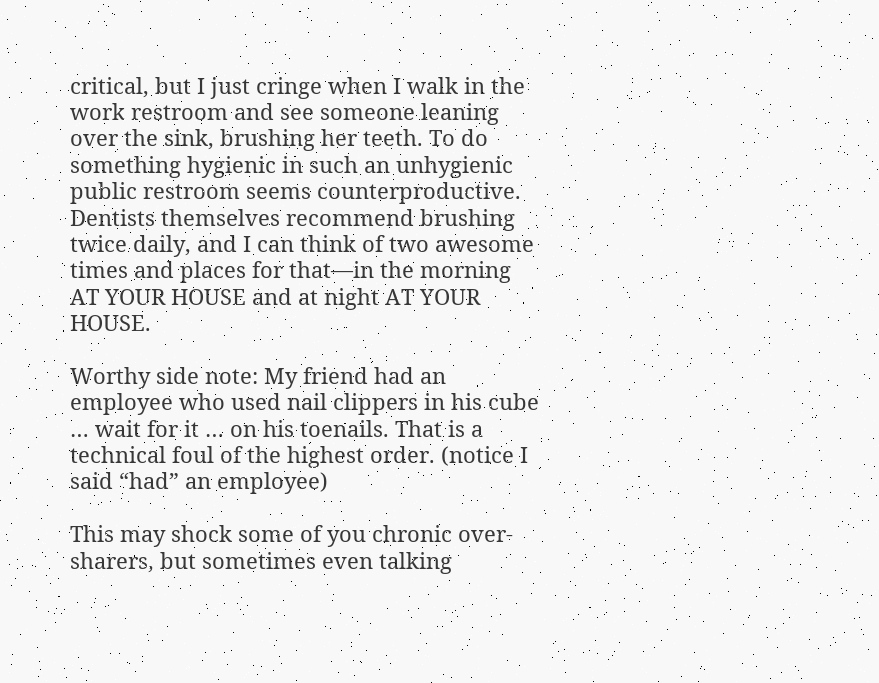critical, but I just cringe when I walk in the work restroom and see someone leaning over the sink, brushing her teeth. To do something hygienic in such an unhygienic public restroom seems counterproductive. Dentists themselves recommend brushing twice daily, and I can think of two awesome times and places for that—in the morning AT YOUR HOUSE and at night AT YOUR HOUSE.

Worthy side note: My friend had an employee who used nail clippers in his cube … wait for it … on his toenails. That is a technical foul of the highest order. (notice I said “had” an employee)

This may shock some of you chronic over-sharers, but sometimes even talking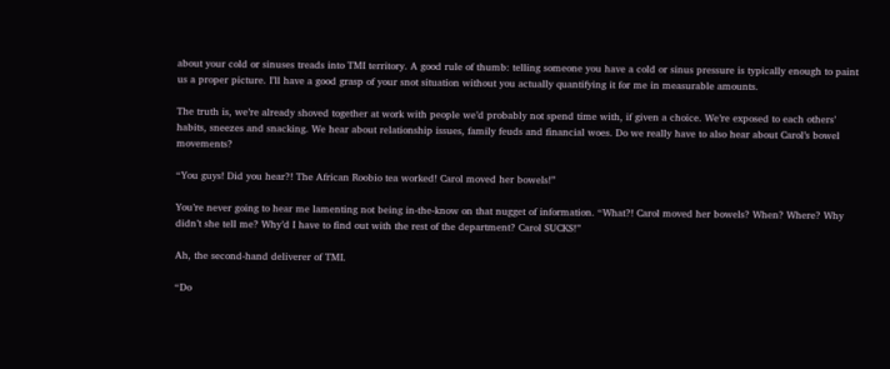about your cold or sinuses treads into TMI territory. A good rule of thumb: telling someone you have a cold or sinus pressure is typically enough to paint us a proper picture. I’ll have a good grasp of your snot situation without you actually quantifying it for me in measurable amounts.

The truth is, we’re already shoved together at work with people we’d probably not spend time with, if given a choice. We’re exposed to each others’ habits, sneezes and snacking. We hear about relationship issues, family feuds and financial woes. Do we really have to also hear about Carol’s bowel movements?

“You guys! Did you hear?! The African Roobio tea worked! Carol moved her bowels!”

You’re never going to hear me lamenting not being in-the-know on that nugget of information. “What?! Carol moved her bowels? When? Where? Why didn’t she tell me? Why’d I have to find out with the rest of the department? Carol SUCKS!”

Ah, the second-hand deliverer of TMI.

“Do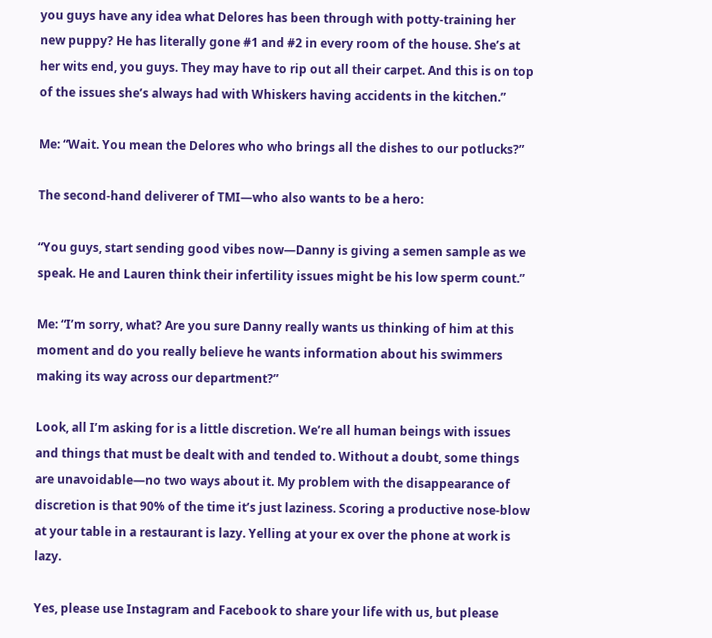you guys have any idea what Delores has been through with potty-training her new puppy? He has literally gone #1 and #2 in every room of the house. She’s at her wits end, you guys. They may have to rip out all their carpet. And this is on top of the issues she’s always had with Whiskers having accidents in the kitchen.”

Me: “Wait. You mean the Delores who who brings all the dishes to our potlucks?”

The second-hand deliverer of TMI—who also wants to be a hero:

“You guys, start sending good vibes now—Danny is giving a semen sample as we speak. He and Lauren think their infertility issues might be his low sperm count.”

Me: “I’m sorry, what? Are you sure Danny really wants us thinking of him at this moment and do you really believe he wants information about his swimmers making its way across our department?”

Look, all I’m asking for is a little discretion. We’re all human beings with issues and things that must be dealt with and tended to. Without a doubt, some things are unavoidable—no two ways about it. My problem with the disappearance of discretion is that 90% of the time it’s just laziness. Scoring a productive nose-blow at your table in a restaurant is lazy. Yelling at your ex over the phone at work is lazy.

Yes, please use Instagram and Facebook to share your life with us, but please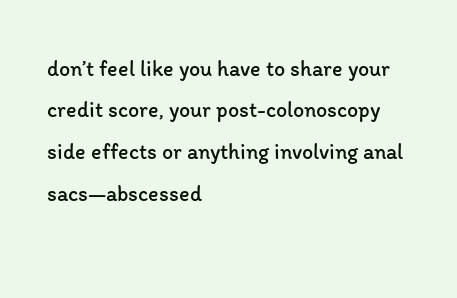don’t feel like you have to share your credit score, your post-colonoscopy side effects or anything involving anal sacs—abscessed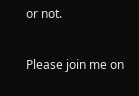or not.

Please join me on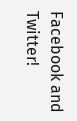Facebook and Twitter!